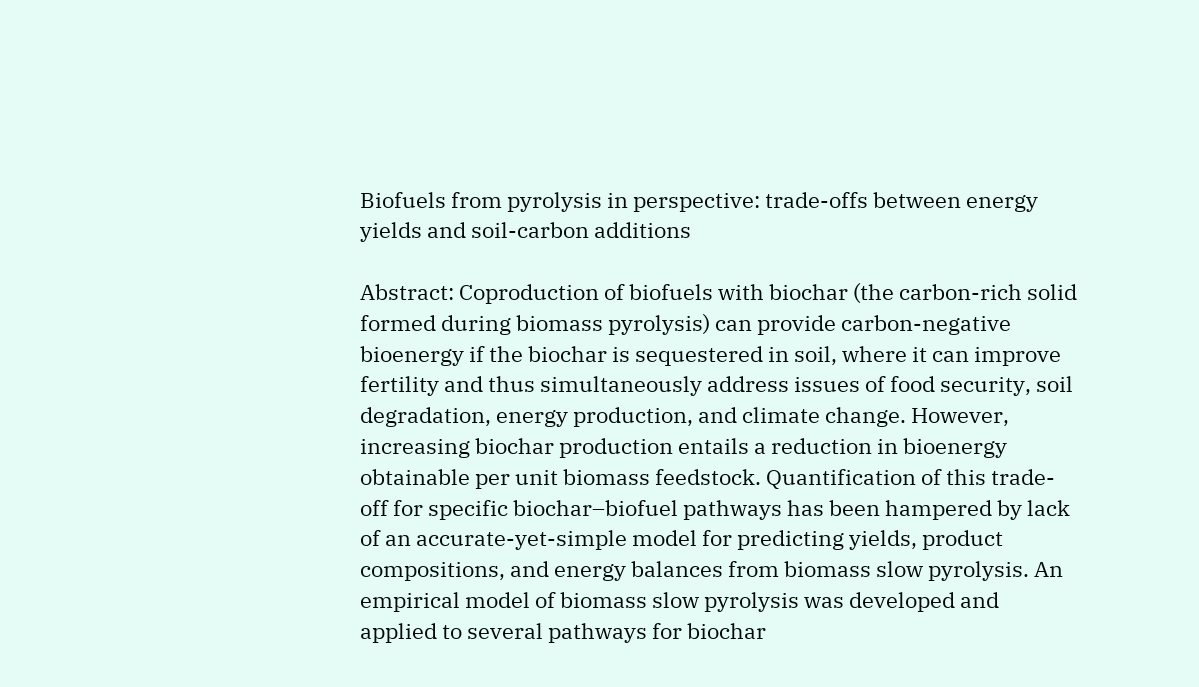Biofuels from pyrolysis in perspective: trade-offs between energy yields and soil-carbon additions

Abstract: Coproduction of biofuels with biochar (the carbon-rich solid formed during biomass pyrolysis) can provide carbon-negative bioenergy if the biochar is sequestered in soil, where it can improve fertility and thus simultaneously address issues of food security, soil degradation, energy production, and climate change. However, increasing biochar production entails a reduction in bioenergy obtainable per unit biomass feedstock. Quantification of this trade-off for specific biochar–biofuel pathways has been hampered by lack of an accurate-yet-simple model for predicting yields, product compositions, and energy balances from biomass slow pyrolysis. An empirical model of biomass slow pyrolysis was developed and applied to several pathways for biochar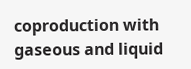coproduction with gaseous and liquid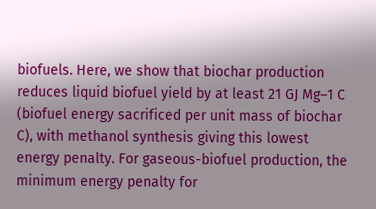biofuels. Here, we show that biochar production reduces liquid biofuel yield by at least 21 GJ Mg–1 C (biofuel energy sacrificed per unit mass of biochar C), with methanol synthesis giving this lowest energy penalty. For gaseous-biofuel production, the minimum energy penalty for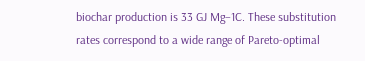biochar production is 33 GJ Mg–1C. These substitution rates correspond to a wide range of Pareto-optimal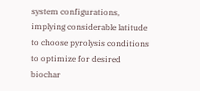system configurations, implying considerable latitude to choose pyrolysis conditions to optimize for desired biochar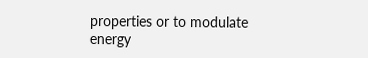properties or to modulate energy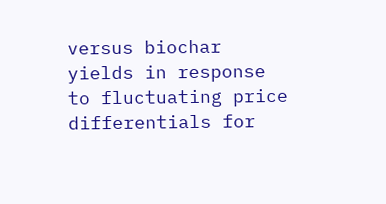versus biochar yields in response to fluctuating price differentials for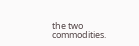the two commodities.